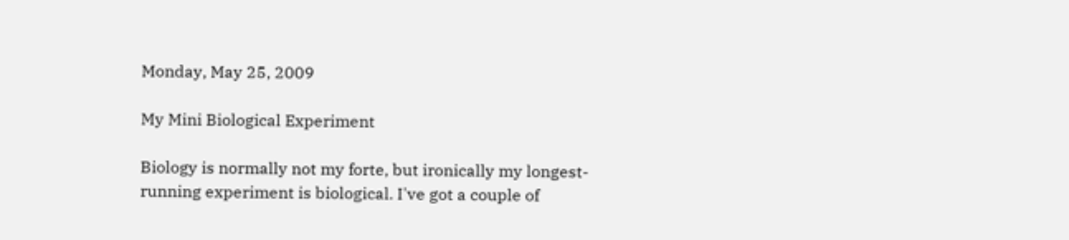Monday, May 25, 2009

My Mini Biological Experiment

Biology is normally not my forte, but ironically my longest-running experiment is biological. I've got a couple of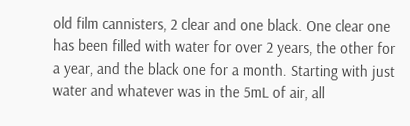old film cannisters, 2 clear and one black. One clear one has been filled with water for over 2 years, the other for a year, and the black one for a month. Starting with just water and whatever was in the 5mL of air, all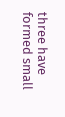three have formed small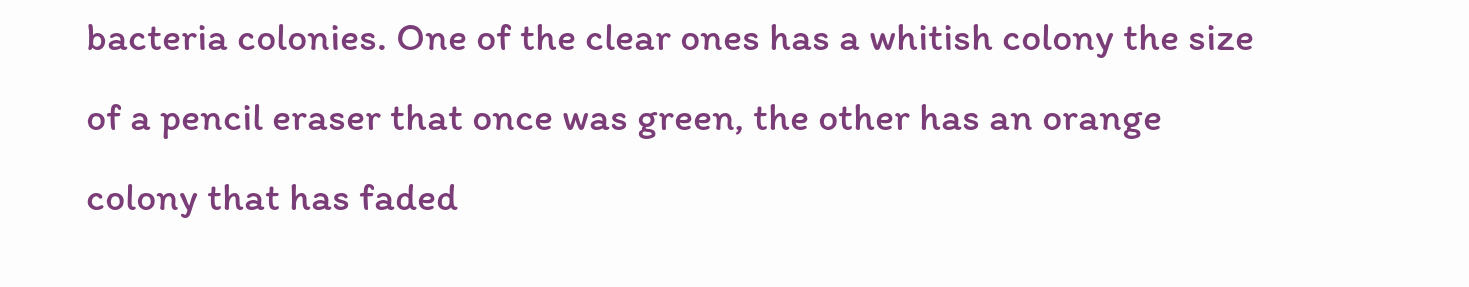bacteria colonies. One of the clear ones has a whitish colony the size of a pencil eraser that once was green, the other has an orange colony that has faded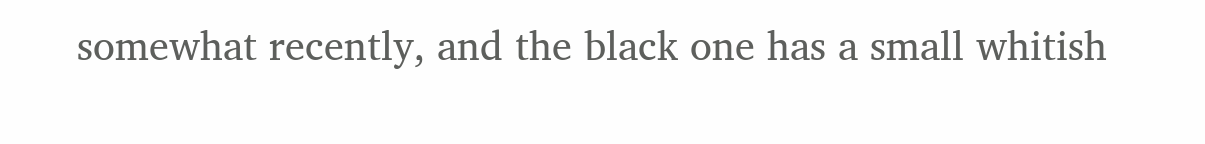somewhat recently, and the black one has a small whitish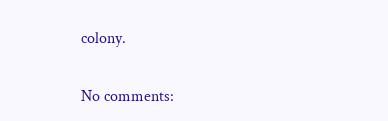colony.

No comments: